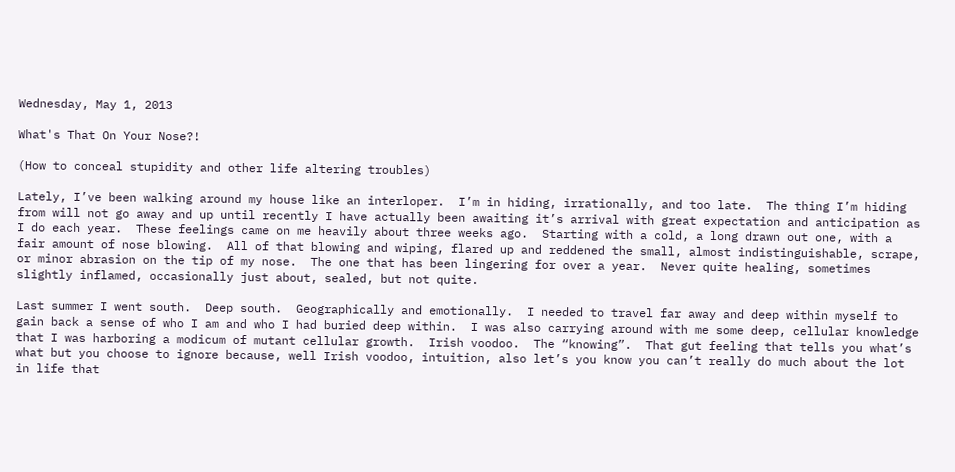Wednesday, May 1, 2013

What's That On Your Nose?!

(How to conceal stupidity and other life altering troubles)

Lately, I’ve been walking around my house like an interloper.  I’m in hiding, irrationally, and too late.  The thing I’m hiding from will not go away and up until recently I have actually been awaiting it’s arrival with great expectation and anticipation as I do each year.  These feelings came on me heavily about three weeks ago.  Starting with a cold, a long drawn out one, with a fair amount of nose blowing.  All of that blowing and wiping, flared up and reddened the small, almost indistinguishable, scrape, or minor abrasion on the tip of my nose.  The one that has been lingering for over a year.  Never quite healing, sometimes slightly inflamed, occasionally just about, sealed, but not quite.

Last summer I went south.  Deep south.  Geographically and emotionally.  I needed to travel far away and deep within myself to gain back a sense of who I am and who I had buried deep within.  I was also carrying around with me some deep, cellular knowledge that I was harboring a modicum of mutant cellular growth.  Irish voodoo.  The “knowing”.  That gut feeling that tells you what’s what but you choose to ignore because, well Irish voodoo, intuition, also let’s you know you can’t really do much about the lot in life that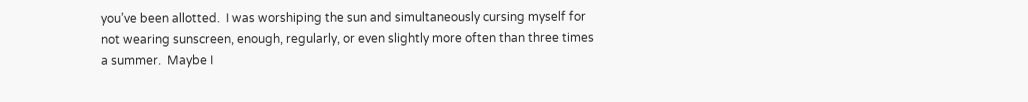you’ve been allotted.  I was worshiping the sun and simultaneously cursing myself for not wearing sunscreen, enough, regularly, or even slightly more often than three times a summer.  Maybe I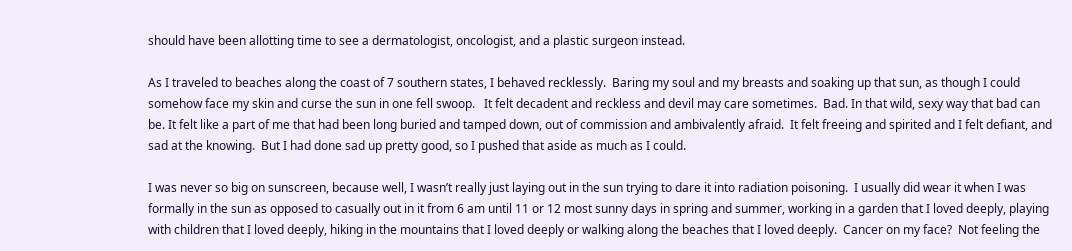should have been allotting time to see a dermatologist, oncologist, and a plastic surgeon instead.

As I traveled to beaches along the coast of 7 southern states, I behaved recklessly.  Baring my soul and my breasts and soaking up that sun, as though I could somehow face my skin and curse the sun in one fell swoop.   It felt decadent and reckless and devil may care sometimes.  Bad. In that wild, sexy way that bad can be. It felt like a part of me that had been long buried and tamped down, out of commission and ambivalently afraid.  It felt freeing and spirited and I felt defiant, and sad at the knowing.  But I had done sad up pretty good, so I pushed that aside as much as I could.

I was never so big on sunscreen, because well, I wasn’t really just laying out in the sun trying to dare it into radiation poisoning.  I usually did wear it when I was formally in the sun as opposed to casually out in it from 6 am until 11 or 12 most sunny days in spring and summer, working in a garden that I loved deeply, playing with children that I loved deeply, hiking in the mountains that I loved deeply or walking along the beaches that I loved deeply.  Cancer on my face?  Not feeling the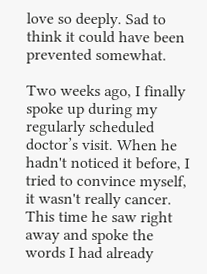love so deeply. Sad to think it could have been prevented somewhat.

Two weeks ago, I finally spoke up during my regularly scheduled doctor’s visit. When he hadn't noticed it before, I tried to convince myself, it wasn't really cancer.  This time he saw right away and spoke the words I had already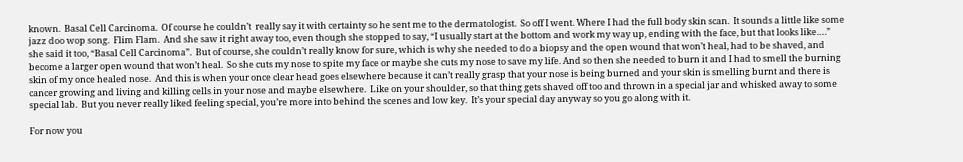known.  Basal Cell Carcinoma.  Of course he couldn’t  really say it with certainty so he sent me to the dermatologist.  So off I went. Where I had the full body skin scan.  It sounds a little like some jazz doo wop song.  Flim Flam.  And she saw it right away too, even though she stopped to say, “I usually start at the bottom and work my way up, ending with the face, but that looks like….” she said it too, “Basal Cell Carcinoma”.  But of course, she couldn’t really know for sure, which is why she needed to do a biopsy and the open wound that won’t heal, had to be shaved, and become a larger open wound that won’t heal.  So she cuts my nose to spite my face or maybe she cuts my nose to save my life. And so then she needed to burn it and I had to smell the burning skin of my once healed nose.  And this is when your once clear head goes elsewhere because it can’t really grasp that your nose is being burned and your skin is smelling burnt and there is cancer growing and living and killing cells in your nose and maybe elsewhere.  Like on your shoulder, so that thing gets shaved off too and thrown in a special jar and whisked away to some special lab.  But you never really liked feeling special, you’re more into behind the scenes and low key.  It’s your special day anyway so you go along with it.

For now you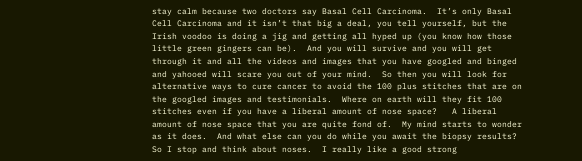stay calm because two doctors say Basal Cell Carcinoma.  It’s only Basal Cell Carcinoma and it isn’t that big a deal, you tell yourself, but the Irish voodoo is doing a jig and getting all hyped up (you know how those little green gingers can be).  And you will survive and you will get through it and all the videos and images that you have googled and binged and yahooed will scare you out of your mind.  So then you will look for alternative ways to cure cancer to avoid the 100 plus stitches that are on the googled images and testimonials.  Where on earth will they fit 100 stitches even if you have a liberal amount of nose space?   A liberal amount of nose space that you are quite fond of.  My mind starts to wonder as it does.  And what else can you do while you await the biopsy results?  So I stop and think about noses.  I really like a good strong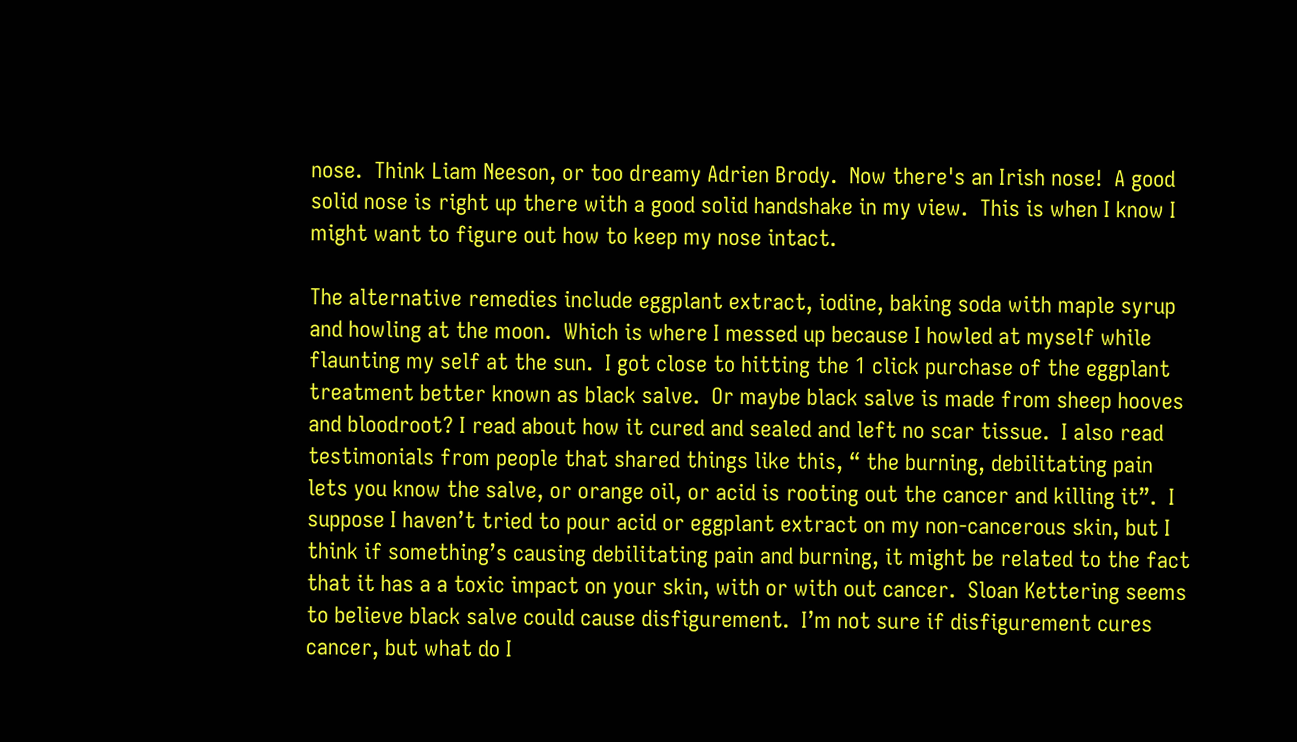nose.  Think Liam Neeson, or too dreamy Adrien Brody.  Now there's an Irish nose!  A good solid nose is right up there with a good solid handshake in my view.  This is when I know I might want to figure out how to keep my nose intact.

The alternative remedies include eggplant extract, iodine, baking soda with maple syrup and howling at the moon.  Which is where I messed up because I howled at myself while flaunting my self at the sun.  I got close to hitting the 1 click purchase of the eggplant treatment better known as black salve.  Or maybe black salve is made from sheep hooves and bloodroot? I read about how it cured and sealed and left no scar tissue.  I also read testimonials from people that shared things like this, “ the burning, debilitating pain lets you know the salve, or orange oil, or acid is rooting out the cancer and killing it”.  I suppose I haven’t tried to pour acid or eggplant extract on my non-cancerous skin, but I think if something’s causing debilitating pain and burning, it might be related to the fact that it has a a toxic impact on your skin, with or with out cancer.  Sloan Kettering seems to believe black salve could cause disfigurement.  I’m not sure if disfigurement cures cancer, but what do I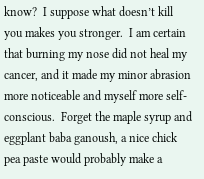know?  I suppose what doesn’t kill you makes you stronger.  I am certain that burning my nose did not heal my cancer, and it made my minor abrasion more noticeable and myself more self-conscious.  Forget the maple syrup and eggplant baba ganoush, a nice chick pea paste would probably make a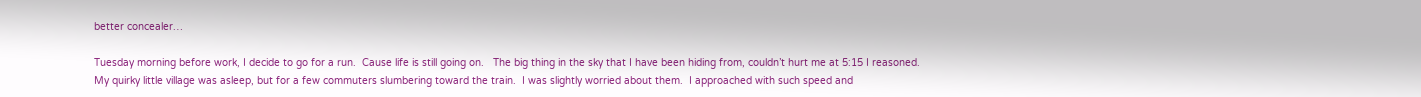better concealer…

Tuesday morning before work, I decide to go for a run.  Cause life is still going on.   The big thing in the sky that I have been hiding from, couldn’t hurt me at 5:15 I reasoned.  My quirky little village was asleep, but for a few commuters slumbering toward the train.  I was slightly worried about them.  I approached with such speed and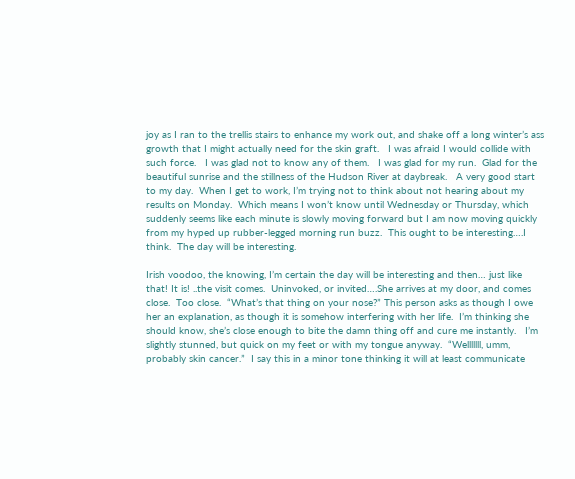joy as I ran to the trellis stairs to enhance my work out, and shake off a long winter’s ass growth that I might actually need for the skin graft.   I was afraid I would collide with such force.   I was glad not to know any of them.   I was glad for my run.  Glad for the beautiful sunrise and the stillness of the Hudson River at daybreak.   A very good start to my day.  When I get to work, I’m trying not to think about not hearing about my results on Monday.  Which means I won’t know until Wednesday or Thursday, which suddenly seems like each minute is slowly moving forward but I am now moving quickly from my hyped up rubber-legged morning run buzz.  This ought to be interesting….I think.  The day will be interesting.

Irish voodoo, the knowing, I’m certain the day will be interesting and then… just like that! It is! ..the visit comes.  Uninvoked, or invited….She arrives at my door, and comes close.  Too close.  “What’s that thing on your nose?” This person asks as though I owe her an explanation, as though it is somehow interfering with her life.  I’m thinking she should know, she’s close enough to bite the damn thing off and cure me instantly.   I’m slightly stunned, but quick on my feet or with my tongue anyway.  “Welllllll, umm, probably skin cancer.”  I say this in a minor tone thinking it will at least communicate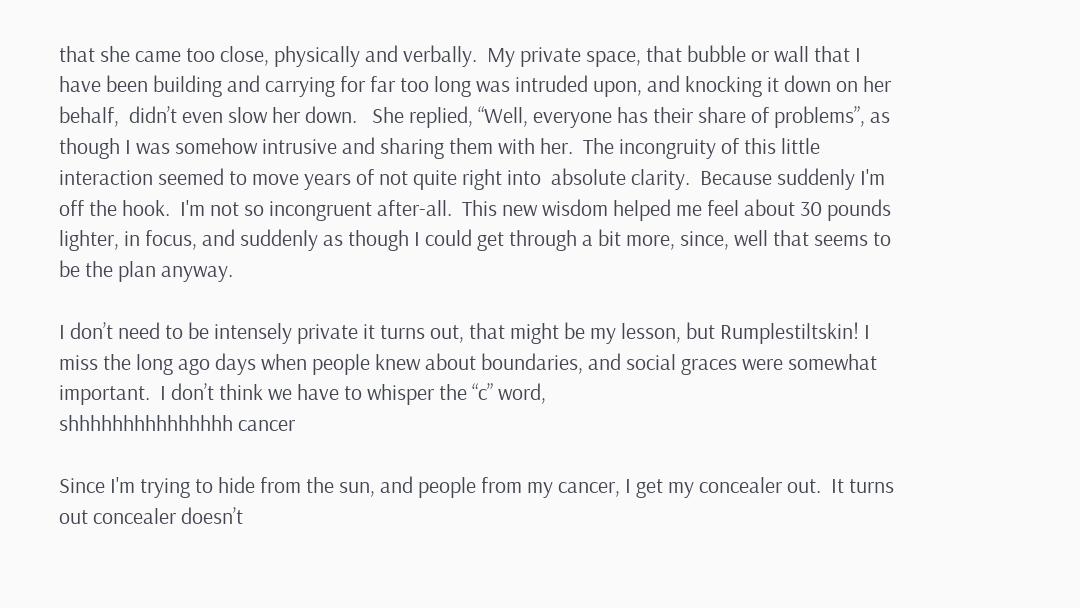that she came too close, physically and verbally.  My private space, that bubble or wall that I have been building and carrying for far too long was intruded upon, and knocking it down on her behalf,  didn’t even slow her down.   She replied, “Well, everyone has their share of problems”, as though I was somehow intrusive and sharing them with her.  The incongruity of this little interaction seemed to move years of not quite right into  absolute clarity.  Because suddenly I'm off the hook.  I'm not so incongruent after-all.  This new wisdom helped me feel about 30 pounds lighter, in focus, and suddenly as though I could get through a bit more, since, well that seems to be the plan anyway.

I don’t need to be intensely private it turns out, that might be my lesson, but Rumplestiltskin! I miss the long ago days when people knew about boundaries, and social graces were somewhat important.  I don’t think we have to whisper the “c” word,
shhhhhhhhhhhhhhh cancer

Since I'm trying to hide from the sun, and people from my cancer, I get my concealer out.  It turns out concealer doesn’t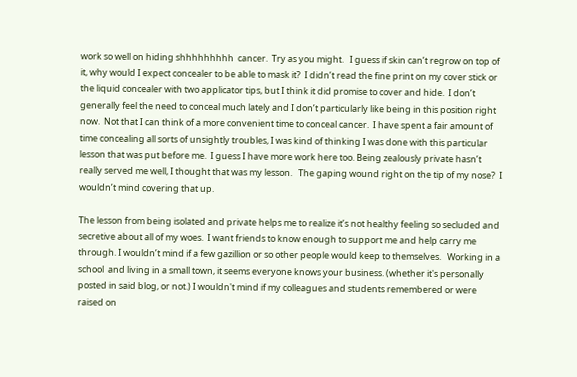work so well on hiding shhhhhhhhh  cancer.  Try as you might.   I guess if skin can’t regrow on top of it, why would I expect concealer to be able to mask it?  I didn’t read the fine print on my cover stick or the liquid concealer with two applicator tips, but I think it did promise to cover and hide.  I don’t generally feel the need to conceal much lately and I don’t particularly like being in this position right now.  Not that I can think of a more convenient time to conceal cancer.  I have spent a fair amount of time concealing all sorts of unsightly troubles, I was kind of thinking I was done with this particular lesson that was put before me.  I guess I have more work here too. Being zealously private hasn’t really served me well, I thought that was my lesson.   The gaping wound right on the tip of my nose?  I wouldn’t mind covering that up.

The lesson from being isolated and private helps me to realize it’s not healthy feeling so secluded and secretive about all of my woes.  I want friends to know enough to support me and help carry me through. I wouldn’t mind if a few gazillion or so other people would keep to themselves.   Working in a school  and living in a small town, it seems everyone knows your business. (whether it's personally posted in said blog, or not.) I wouldn't mind if my colleagues and students remembered or were raised on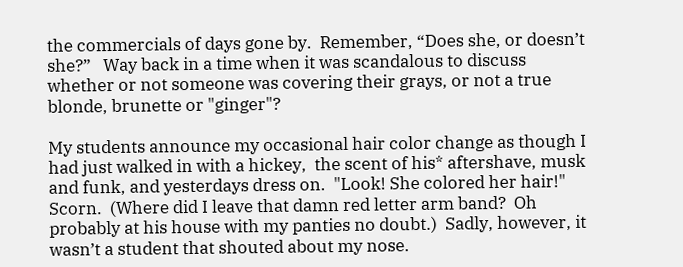the commercials of days gone by.  Remember, “Does she, or doesn’t she?”   Way back in a time when it was scandalous to discuss whether or not someone was covering their grays, or not a true blonde, brunette or "ginger"?

My students announce my occasional hair color change as though I had just walked in with a hickey,  the scent of his* aftershave, musk and funk, and yesterdays dress on.  "Look! She colored her hair!" Scorn.  (Where did I leave that damn red letter arm band?  Oh probably at his house with my panties no doubt.)  Sadly, however, it wasn’t a student that shouted about my nose.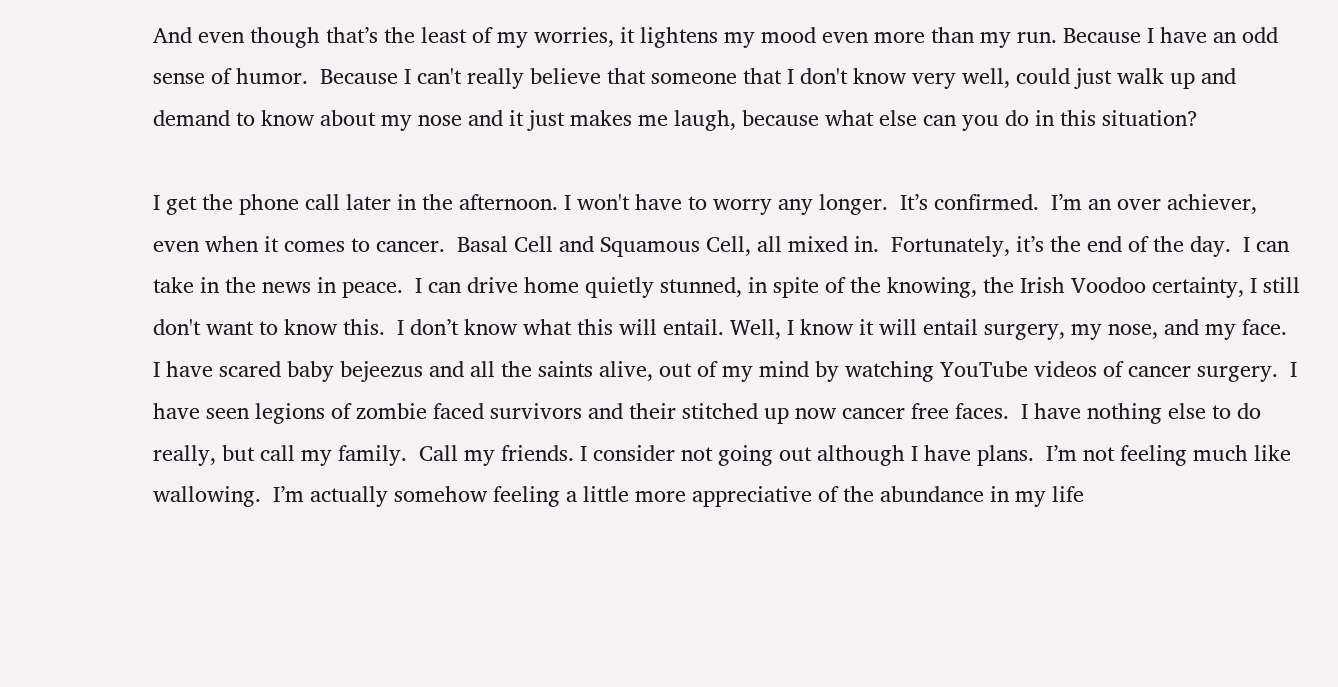And even though that’s the least of my worries, it lightens my mood even more than my run. Because I have an odd sense of humor.  Because I can't really believe that someone that I don't know very well, could just walk up and demand to know about my nose and it just makes me laugh, because what else can you do in this situation?

I get the phone call later in the afternoon. I won't have to worry any longer.  It’s confirmed.  I’m an over achiever, even when it comes to cancer.  Basal Cell and Squamous Cell, all mixed in.  Fortunately, it’s the end of the day.  I can take in the news in peace.  I can drive home quietly stunned, in spite of the knowing, the Irish Voodoo certainty, I still don't want to know this.  I don’t know what this will entail. Well, I know it will entail surgery, my nose, and my face.  I have scared baby bejeezus and all the saints alive, out of my mind by watching YouTube videos of cancer surgery.  I have seen legions of zombie faced survivors and their stitched up now cancer free faces.  I have nothing else to do really, but call my family.  Call my friends. I consider not going out although I have plans.  I’m not feeling much like wallowing.  I’m actually somehow feeling a little more appreciative of the abundance in my life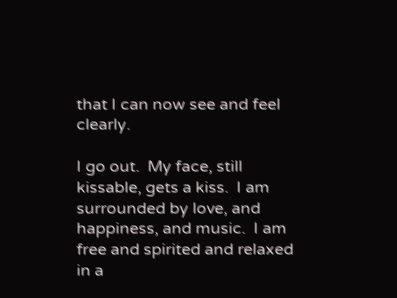that I can now see and feel clearly.

I go out.  My face, still kissable, gets a kiss.  I am surrounded by love, and happiness, and music.  I am free and spirited and relaxed in a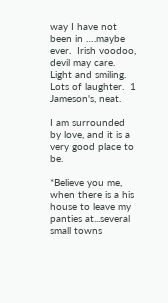way I have not been in ….maybe ever.  Irish voodoo, devil may care.   Light and smiling.  Lots of laughter.  1 Jameson's, neat.

I am surrounded by love, and it is a very good place to be.

*Believe you me, when there is a his house to leave my panties at...several small towns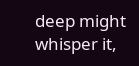deep might whisper it,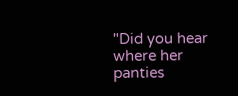"Did you hear where her panties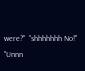were?"  "shhhhhhh No!"   "Unnn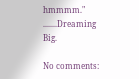hmmmm."    .......Dreaming Big.

No comments: